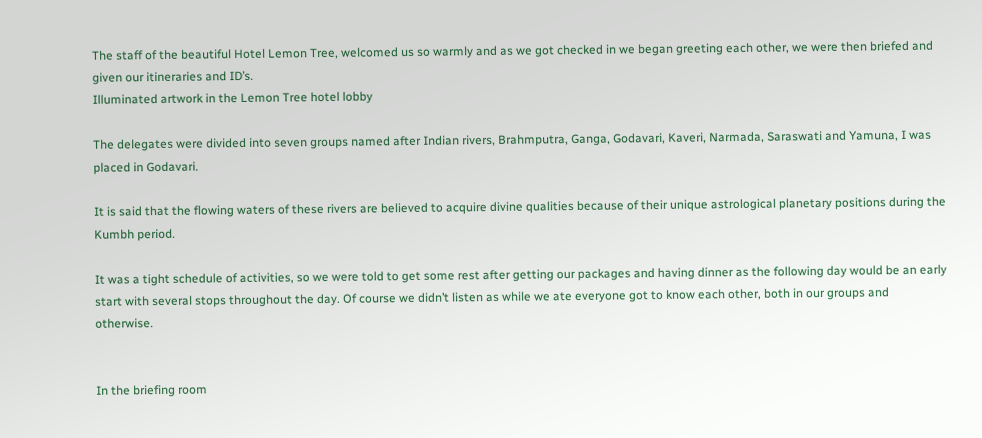The staff of the beautiful Hotel Lemon Tree, welcomed us so warmly and as we got checked in we began greeting each other, we were then briefed and given our itineraries and ID’s.
Illuminated artwork in the Lemon Tree hotel lobby

The delegates were divided into seven groups named after Indian rivers, Brahmputra, Ganga, Godavari, Kaveri, Narmada, Saraswati and Yamuna, I was placed in Godavari.

It is said that the flowing waters of these rivers are believed to acquire divine qualities because of their unique astrological planetary positions during the Kumbh period.

It was a tight schedule of activities, so we were told to get some rest after getting our packages and having dinner as the following day would be an early start with several stops throughout the day. Of course we didn’t listen as while we ate everyone got to know each other, both in our groups and otherwise.


In the briefing room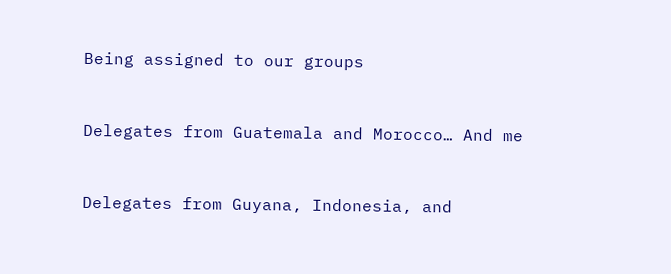Being assigned to our groups


Delegates from Guatemala and Morocco… And me


Delegates from Guyana, Indonesia, and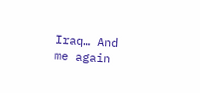Iraq… And me again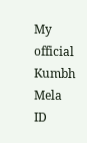My official Kumbh Mela ID